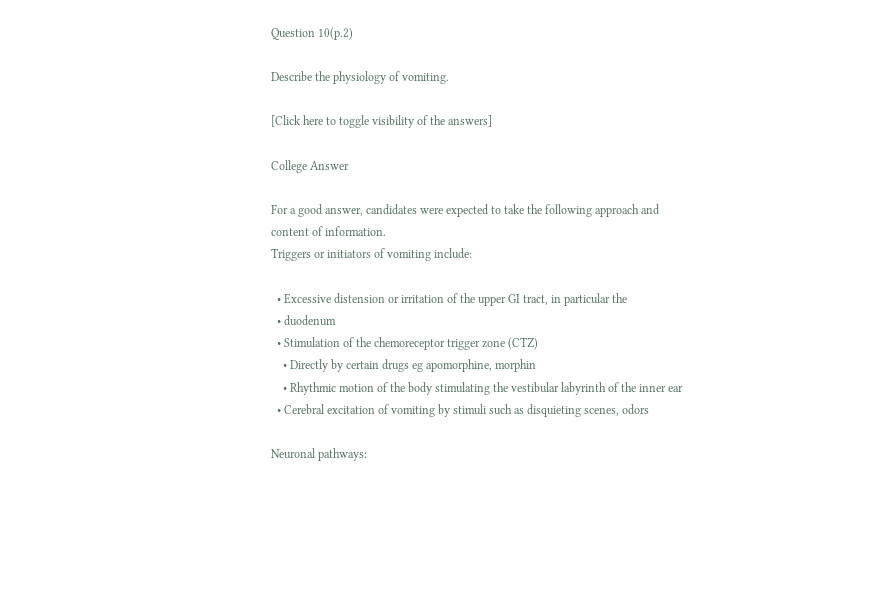Question 10(p.2)

Describe the physiology of vomiting.

[Click here to toggle visibility of the answers]

College Answer

For a good answer, candidates were expected to take the following approach and
content of information.
Triggers or initiators of vomiting include:

  • Excessive distension or irritation of the upper GI tract, in particular the
  • duodenum
  • Stimulation of the chemoreceptor trigger zone (CTZ)
    • Directly by certain drugs eg apomorphine, morphin
    • Rhythmic motion of the body stimulating the vestibular labyrinth of the inner ear
  • Cerebral excitation of vomiting by stimuli such as disquieting scenes, odors

Neuronal pathways: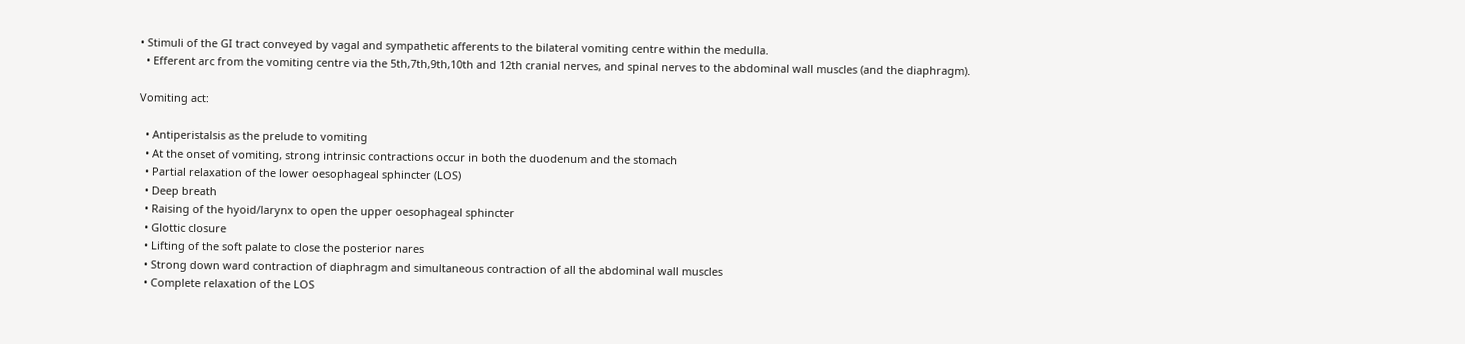• Stimuli of the GI tract conveyed by vagal and sympathetic afferents to the bilateral vomiting centre within the medulla.
  • Efferent arc from the vomiting centre via the 5th,7th,9th,10th and 12th cranial nerves, and spinal nerves to the abdominal wall muscles (and the diaphragm).

Vomiting act:

  • Antiperistalsis as the prelude to vomiting
  • At the onset of vomiting, strong intrinsic contractions occur in both the duodenum and the stomach
  • Partial relaxation of the lower oesophageal sphincter (LOS)
  • Deep breath
  • Raising of the hyoid/larynx to open the upper oesophageal sphincter
  • Glottic closure
  • Lifting of the soft palate to close the posterior nares
  • Strong down ward contraction of diaphragm and simultaneous contraction of all the abdominal wall muscles
  • Complete relaxation of the LOS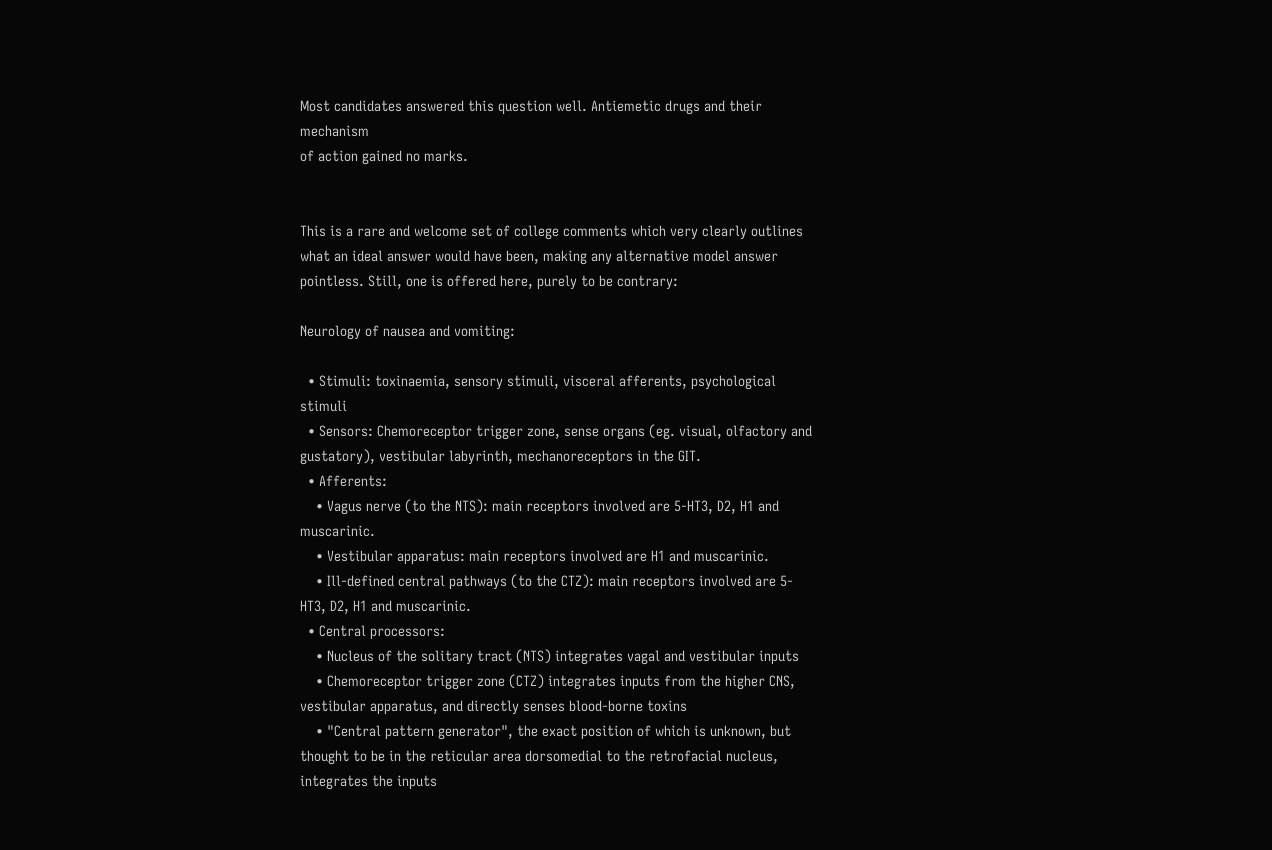Most candidates answered this question well. Antiemetic drugs and their mechanism
of action gained no marks.


This is a rare and welcome set of college comments which very clearly outlines what an ideal answer would have been, making any alternative model answer pointless. Still, one is offered here, purely to be contrary:

Neurology of nausea and vomiting:

  • Stimuli: toxinaemia, sensory stimuli, visceral afferents, psychological stimuli
  • Sensors: Chemoreceptor trigger zone, sense organs (eg. visual, olfactory and gustatory), vestibular labyrinth, mechanoreceptors in the GIT.
  • Afferents:
    • Vagus nerve (to the NTS): main receptors involved are 5-HT3, D2, H1 and muscarinic.
    • Vestibular apparatus: main receptors involved are H1 and muscarinic.
    • Ill-defined central pathways (to the CTZ): main receptors involved are 5-HT3, D2, H1 and muscarinic.
  • Central processors:
    • Nucleus of the solitary tract (NTS) integrates vagal and vestibular inputs
    • Chemoreceptor trigger zone (CTZ) integrates inputs from the higher CNS, vestibular apparatus, and directly senses blood-borne toxins
    • "Central pattern generator", the exact position of which is unknown, but thought to be in the reticular area dorsomedial to the retrofacial nucleus, integrates the inputs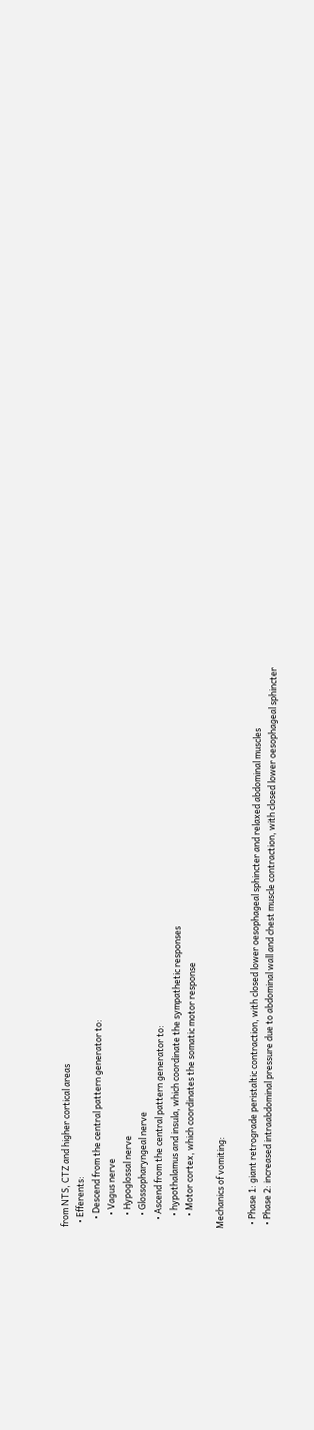from NTS, CTZ and higher cortical areas
  • Efferents:
    • Descend from the central pattern generator to:
      • Vagus nerve
      • Hypoglossal nerve
      • Glossopharyngeal nerve
    • Ascend from the central pattern generator to:
      • hypothalamus and insula, which coordinate the sympathetic responses
      • Motor cortex, which coordinates the somatic motor response

Mechanics of vomiting:

  • Phase 1: giant retrograde peristaltic contraction, with closed lower oesophageal sphincter and relaxed abdominal muscles
  • Phase 2: increased intraabdominal pressure due to abdominal wall and chest muscle contraction, with closed lower oesophageal sphincter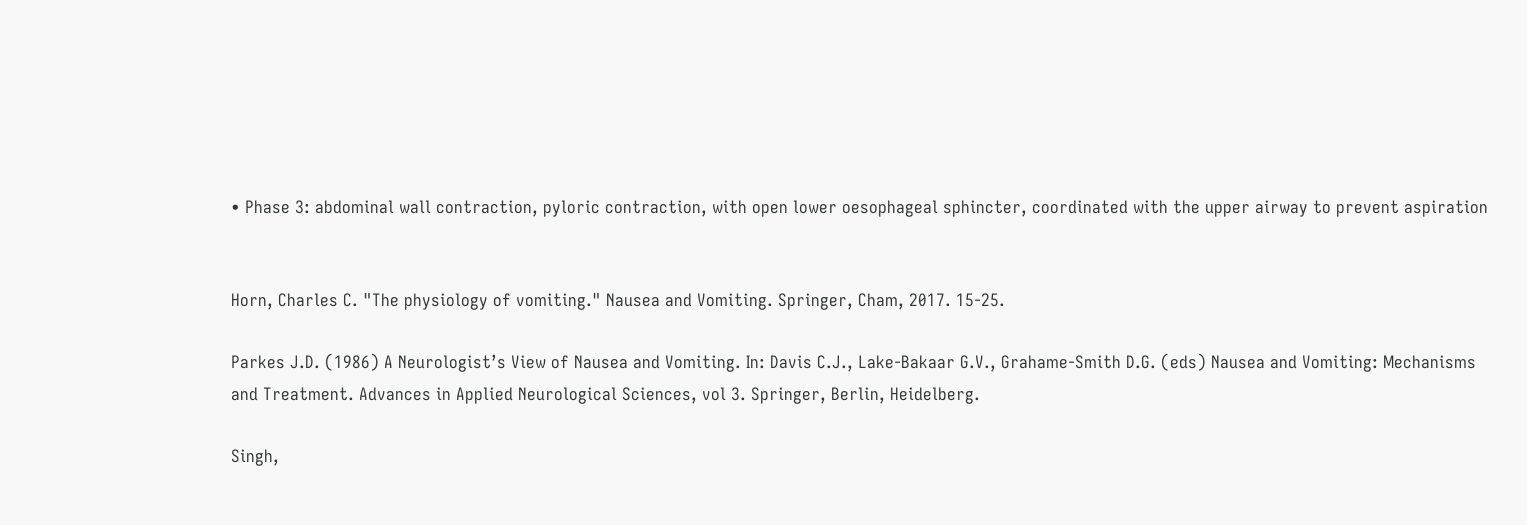• Phase 3: abdominal wall contraction, pyloric contraction, with open lower oesophageal sphincter, coordinated with the upper airway to prevent aspiration


Horn, Charles C. "The physiology of vomiting." Nausea and Vomiting. Springer, Cham, 2017. 15-25.

Parkes J.D. (1986) A Neurologist’s View of Nausea and Vomiting. In: Davis C.J., Lake-Bakaar G.V., Grahame-Smith D.G. (eds) Nausea and Vomiting: Mechanisms and Treatment. Advances in Applied Neurological Sciences, vol 3. Springer, Berlin, Heidelberg.

Singh,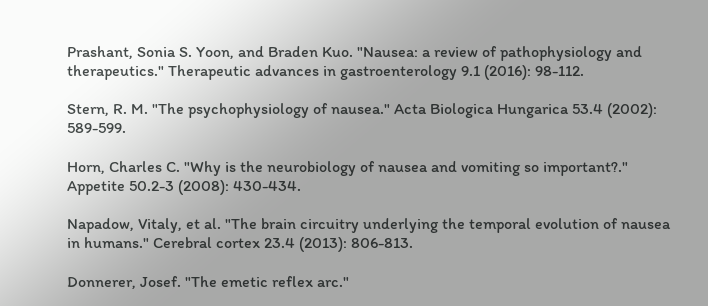Prashant, Sonia S. Yoon, and Braden Kuo. "Nausea: a review of pathophysiology and therapeutics." Therapeutic advances in gastroenterology 9.1 (2016): 98-112.

Stern, R. M. "The psychophysiology of nausea." Acta Biologica Hungarica 53.4 (2002): 589-599.

Horn, Charles C. "Why is the neurobiology of nausea and vomiting so important?." Appetite 50.2-3 (2008): 430-434.

Napadow, Vitaly, et al. "The brain circuitry underlying the temporal evolution of nausea in humans." Cerebral cortex 23.4 (2013): 806-813.

Donnerer, Josef. "The emetic reflex arc."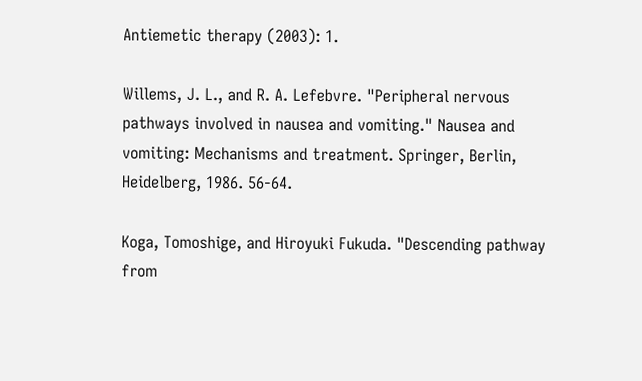Antiemetic therapy (2003): 1.

Willems, J. L., and R. A. Lefebvre. "Peripheral nervous pathways involved in nausea and vomiting." Nausea and vomiting: Mechanisms and treatment. Springer, Berlin, Heidelberg, 1986. 56-64.

Koga, Tomoshige, and Hiroyuki Fukuda. "Descending pathway from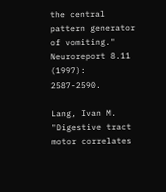the central pattern generator of vomiting." Neuroreport 8.11 (1997): 2587-2590.

Lang, Ivan M. "Digestive tract motor correlates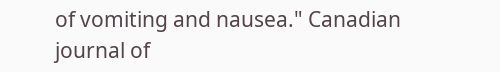of vomiting and nausea." Canadian journal of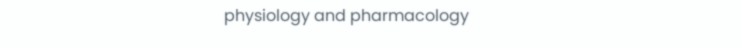physiology and pharmacology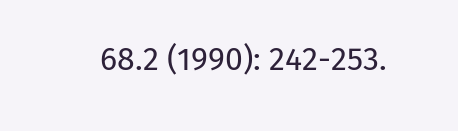68.2 (1990): 242-253.